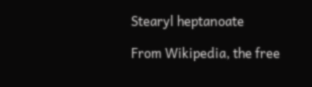Stearyl heptanoate

From Wikipedia, the free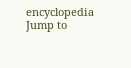encyclopedia
Jump to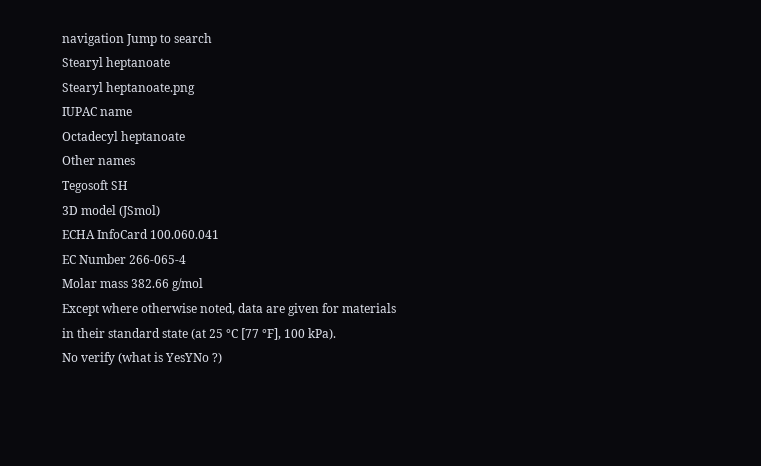navigation Jump to search
Stearyl heptanoate
Stearyl heptanoate.png
IUPAC name
Octadecyl heptanoate
Other names
Tegosoft SH
3D model (JSmol)
ECHA InfoCard 100.060.041
EC Number 266-065-4
Molar mass 382.66 g/mol
Except where otherwise noted, data are given for materials in their standard state (at 25 °C [77 °F], 100 kPa).
No verify (what is YesYNo ?)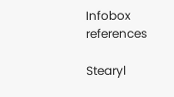Infobox references

Stearyl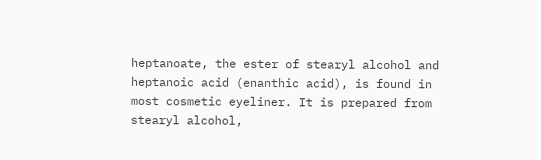heptanoate, the ester of stearyl alcohol and heptanoic acid (enanthic acid), is found in most cosmetic eyeliner. It is prepared from stearyl alcohol,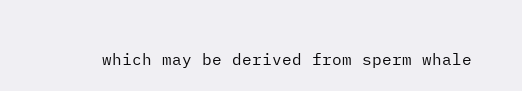which may be derived from sperm whale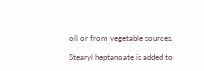oil or from vegetable sources.

Stearyl heptanoate is added to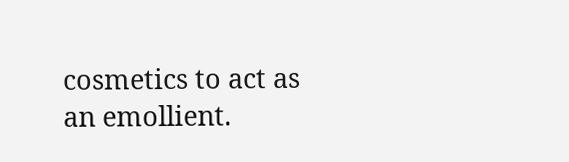cosmetics to act as an emollient.